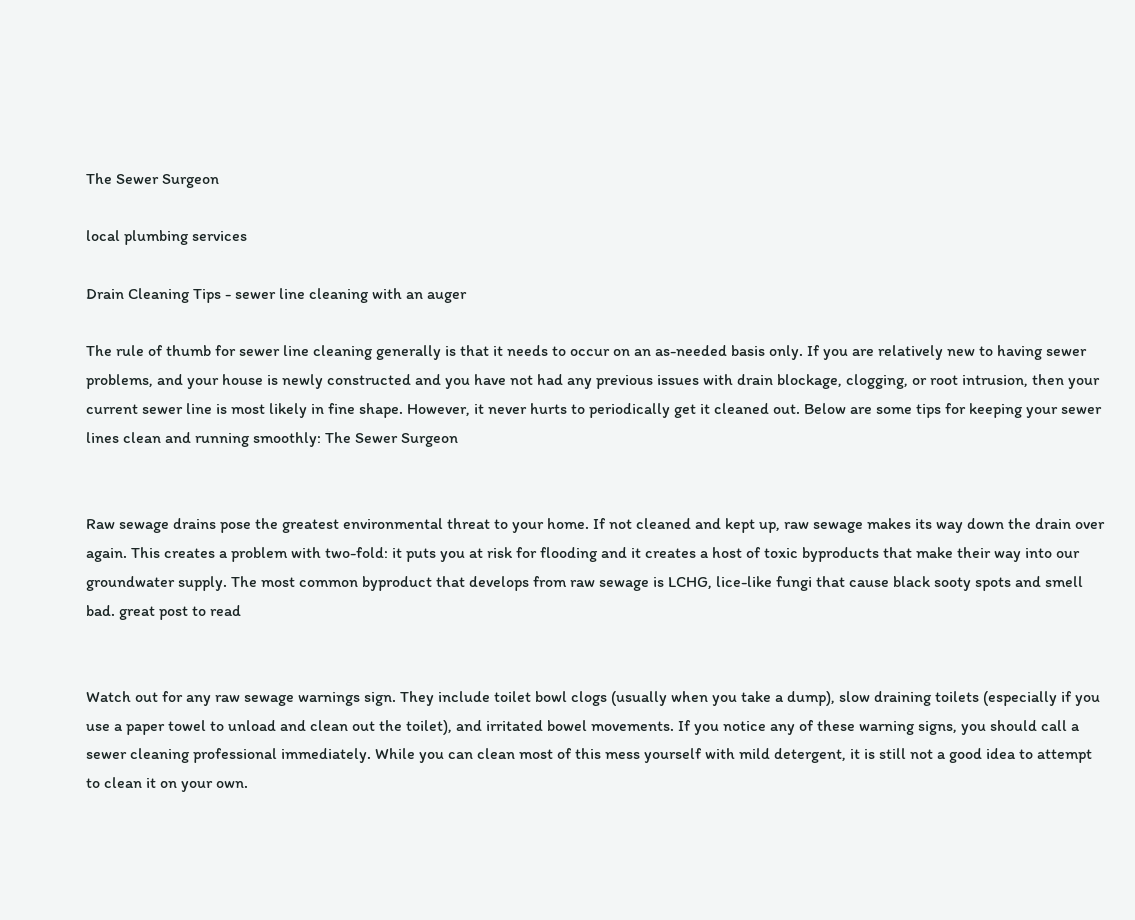The Sewer Surgeon

local plumbing services

Drain Cleaning Tips - sewer line cleaning with an auger

The rule of thumb for sewer line cleaning generally is that it needs to occur on an as-needed basis only. If you are relatively new to having sewer problems, and your house is newly constructed and you have not had any previous issues with drain blockage, clogging, or root intrusion, then your current sewer line is most likely in fine shape. However, it never hurts to periodically get it cleaned out. Below are some tips for keeping your sewer lines clean and running smoothly: The Sewer Surgeon


Raw sewage drains pose the greatest environmental threat to your home. If not cleaned and kept up, raw sewage makes its way down the drain over again. This creates a problem with two-fold: it puts you at risk for flooding and it creates a host of toxic byproducts that make their way into our groundwater supply. The most common byproduct that develops from raw sewage is LCHG, lice-like fungi that cause black sooty spots and smell bad. great post to read


Watch out for any raw sewage warnings sign. They include toilet bowl clogs (usually when you take a dump), slow draining toilets (especially if you use a paper towel to unload and clean out the toilet), and irritated bowel movements. If you notice any of these warning signs, you should call a sewer cleaning professional immediately. While you can clean most of this mess yourself with mild detergent, it is still not a good idea to attempt to clean it on your own.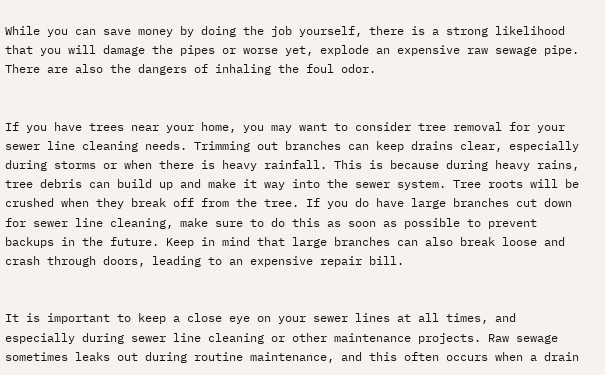While you can save money by doing the job yourself, there is a strong likelihood that you will damage the pipes or worse yet, explode an expensive raw sewage pipe. There are also the dangers of inhaling the foul odor.


If you have trees near your home, you may want to consider tree removal for your sewer line cleaning needs. Trimming out branches can keep drains clear, especially during storms or when there is heavy rainfall. This is because during heavy rains, tree debris can build up and make it way into the sewer system. Tree roots will be crushed when they break off from the tree. If you do have large branches cut down for sewer line cleaning, make sure to do this as soon as possible to prevent backups in the future. Keep in mind that large branches can also break loose and crash through doors, leading to an expensive repair bill.


It is important to keep a close eye on your sewer lines at all times, and especially during sewer line cleaning or other maintenance projects. Raw sewage sometimes leaks out during routine maintenance, and this often occurs when a drain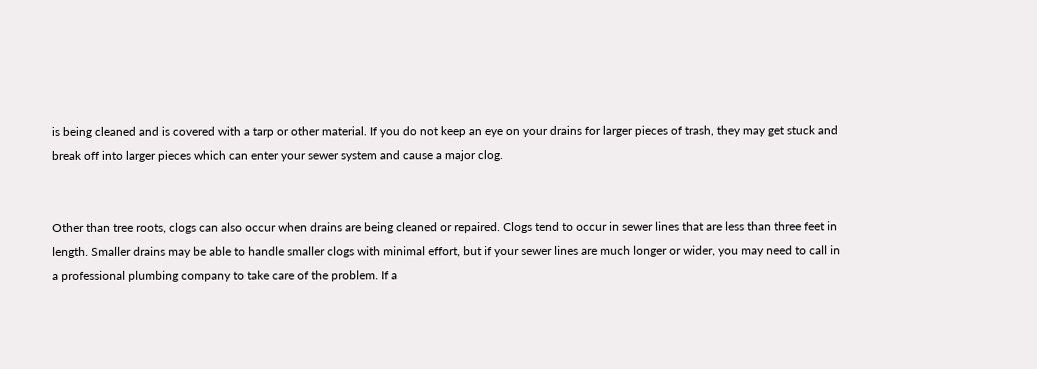is being cleaned and is covered with a tarp or other material. If you do not keep an eye on your drains for larger pieces of trash, they may get stuck and break off into larger pieces which can enter your sewer system and cause a major clog.


Other than tree roots, clogs can also occur when drains are being cleaned or repaired. Clogs tend to occur in sewer lines that are less than three feet in length. Smaller drains may be able to handle smaller clogs with minimal effort, but if your sewer lines are much longer or wider, you may need to call in a professional plumbing company to take care of the problem. If a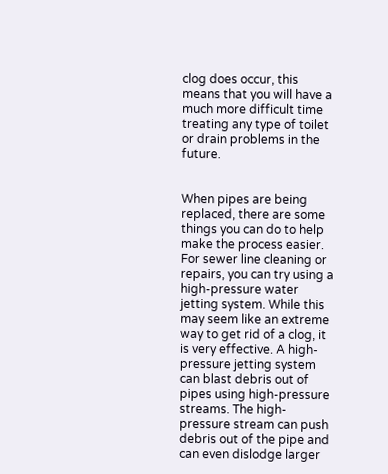clog does occur, this means that you will have a much more difficult time treating any type of toilet or drain problems in the future.


When pipes are being replaced, there are some things you can do to help make the process easier. For sewer line cleaning or repairs, you can try using a high-pressure water jetting system. While this may seem like an extreme way to get rid of a clog, it is very effective. A high-pressure jetting system can blast debris out of pipes using high-pressure streams. The high-pressure stream can push debris out of the pipe and can even dislodge larger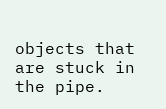objects that are stuck in the pipe.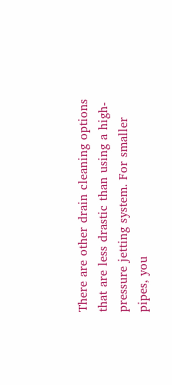There are other drain cleaning options that are less drastic than using a high-pressure jetting system. For smaller pipes, you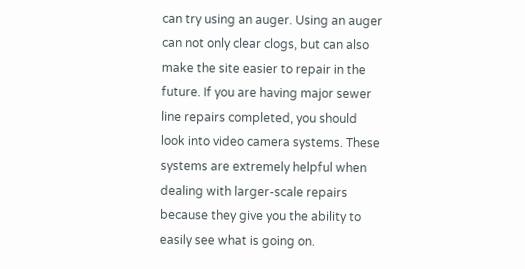can try using an auger. Using an auger can not only clear clogs, but can also make the site easier to repair in the future. If you are having major sewer line repairs completed, you should look into video camera systems. These systems are extremely helpful when dealing with larger-scale repairs because they give you the ability to easily see what is going on.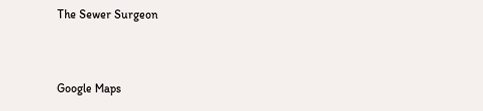The Sewer Surgeon


Google Maps